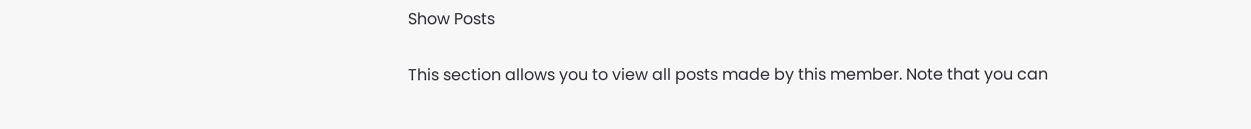Show Posts

This section allows you to view all posts made by this member. Note that you can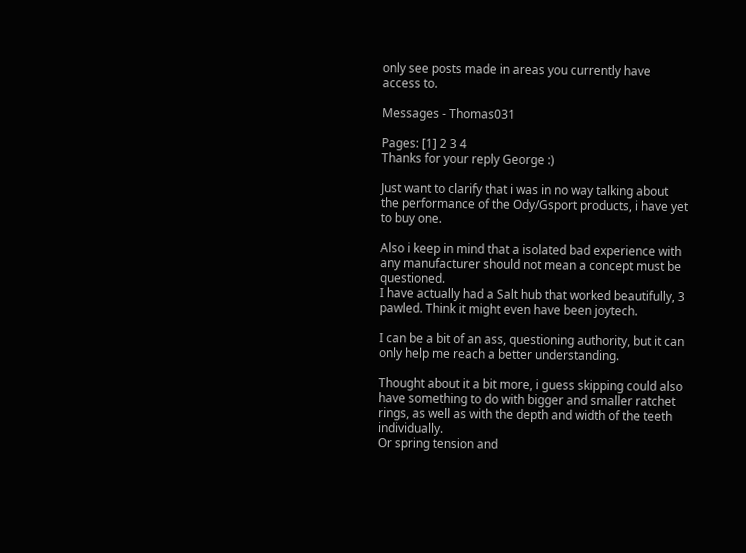only see posts made in areas you currently have access to.

Messages - Thomas031

Pages: [1] 2 3 4
Thanks for your reply George :)

Just want to clarify that i was in no way talking about the performance of the Ody/Gsport products, i have yet to buy one.

Also i keep in mind that a isolated bad experience with any manufacturer should not mean a concept must be questioned.
I have actually had a Salt hub that worked beautifully, 3 pawled. Think it might even have been joytech.

I can be a bit of an ass, questioning authority, but it can only help me reach a better understanding.

Thought about it a bit more, i guess skipping could also have something to do with bigger and smaller ratchet rings, as well as with the depth and width of the teeth individually.
Or spring tension and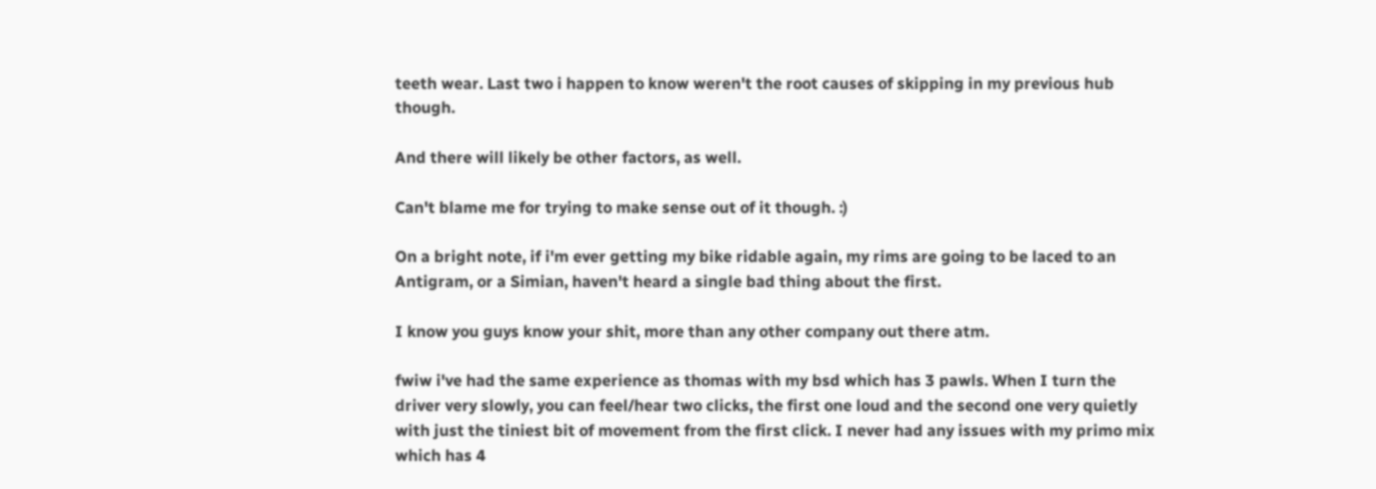teeth wear. Last two i happen to know weren't the root causes of skipping in my previous hub though.

And there will likely be other factors, as well.

Can't blame me for trying to make sense out of it though. :)

On a bright note, if i'm ever getting my bike ridable again, my rims are going to be laced to an Antigram, or a Simian, haven't heard a single bad thing about the first.

I know you guys know your shit, more than any other company out there atm.

fwiw i've had the same experience as thomas with my bsd which has 3 pawls. When I turn the driver very slowly, you can feel/hear two clicks, the first one loud and the second one very quietly with just the tiniest bit of movement from the first click. I never had any issues with my primo mix which has 4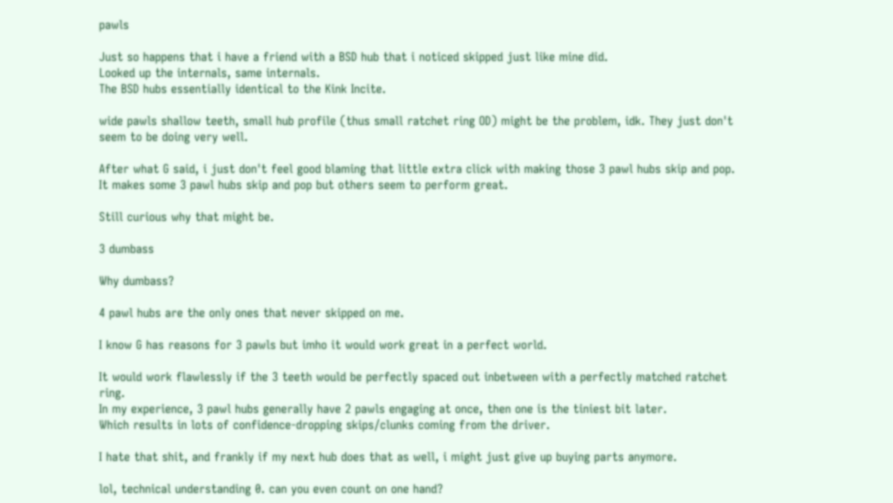pawls

Just so happens that i have a friend with a BSD hub that i noticed skipped just like mine did.
Looked up the internals, same internals.
The BSD hubs essentially identical to the Kink Incite.

wide pawls shallow teeth, small hub profile (thus small ratchet ring OD) might be the problem, idk. They just don't seem to be doing very well.

After what G said, i just don't feel good blaming that little extra click with making those 3 pawl hubs skip and pop.
It makes some 3 pawl hubs skip and pop but others seem to perform great.

Still curious why that might be.

3 dumbass

Why dumbass?

4 pawl hubs are the only ones that never skipped on me.

I know G has reasons for 3 pawls but imho it would work great in a perfect world.

It would work flawlessly if the 3 teeth would be perfectly spaced out inbetween with a perfectly matched ratchet ring.
In my experience, 3 pawl hubs generally have 2 pawls engaging at once, then one is the tiniest bit later.
Which results in lots of confidence-dropping skips/clunks coming from the driver.

I hate that shit, and frankly if my next hub does that as well, i might just give up buying parts anymore.

lol, technical understanding 0. can you even count on one hand?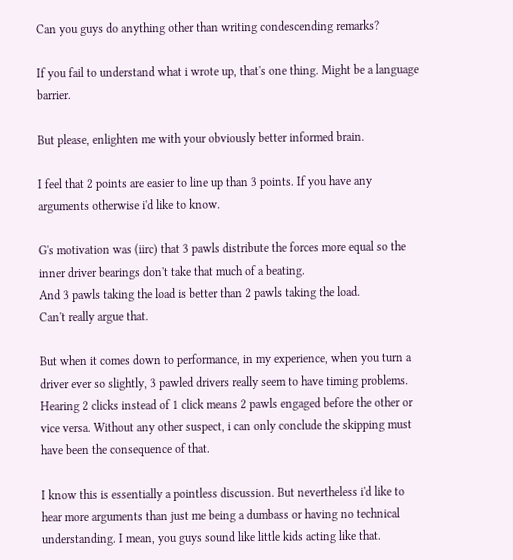Can you guys do anything other than writing condescending remarks?

If you fail to understand what i wrote up, that's one thing. Might be a language barrier.

But please, enlighten me with your obviously better informed brain.

I feel that 2 points are easier to line up than 3 points. If you have any arguments otherwise i'd like to know.

G's motivation was (iirc) that 3 pawls distribute the forces more equal so the inner driver bearings don't take that much of a beating.
And 3 pawls taking the load is better than 2 pawls taking the load.
Can't really argue that.

But when it comes down to performance, in my experience, when you turn a driver ever so slightly, 3 pawled drivers really seem to have timing problems. Hearing 2 clicks instead of 1 click means 2 pawls engaged before the other or vice versa. Without any other suspect, i can only conclude the skipping must have been the consequence of that.

I know this is essentially a pointless discussion. But nevertheless i'd like to hear more arguments than just me being a dumbass or having no technical understanding. I mean, you guys sound like little kids acting like that.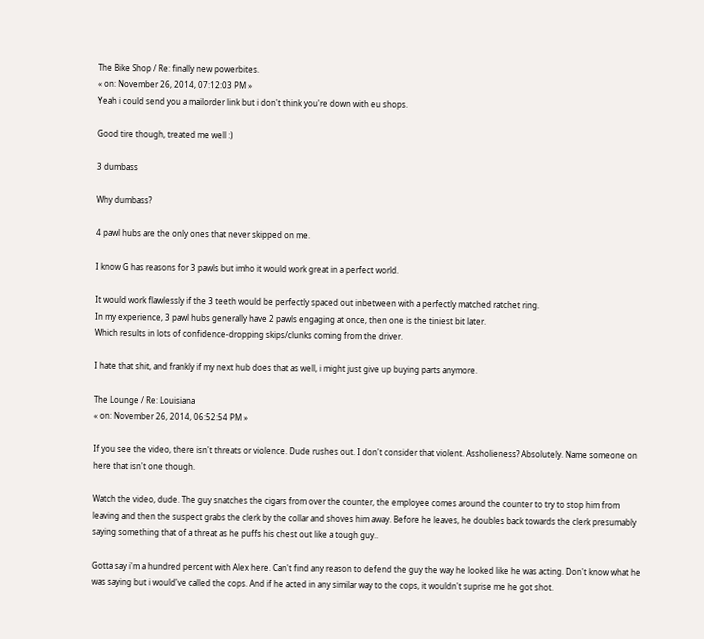The Bike Shop / Re: finally new powerbites.
« on: November 26, 2014, 07:12:03 PM »
Yeah i could send you a mailorder link but i don't think you're down with eu shops.

Good tire though, treated me well :)

3 dumbass

Why dumbass?

4 pawl hubs are the only ones that never skipped on me.

I know G has reasons for 3 pawls but imho it would work great in a perfect world.

It would work flawlessly if the 3 teeth would be perfectly spaced out inbetween with a perfectly matched ratchet ring.
In my experience, 3 pawl hubs generally have 2 pawls engaging at once, then one is the tiniest bit later.
Which results in lots of confidence-dropping skips/clunks coming from the driver.

I hate that shit, and frankly if my next hub does that as well, i might just give up buying parts anymore.

The Lounge / Re: Louisiana
« on: November 26, 2014, 06:52:54 PM »

If you see the video, there isn't threats or violence. Dude rushes out. I don't consider that violent. Assholieness? Absolutely. Name someone on here that isn't one though.

Watch the video, dude. The guy snatches the cigars from over the counter, the employee comes around the counter to try to stop him from leaving and then the suspect grabs the clerk by the collar and shoves him away. Before he leaves, he doubles back towards the clerk presumably saying something that of a threat as he puffs his chest out like a tough guy..

Gotta say i'm a hundred percent with Alex here. Can't find any reason to defend the guy the way he looked like he was acting. Don't know what he was saying but i would've called the cops. And if he acted in any similar way to the cops, it wouldn't suprise me he got shot.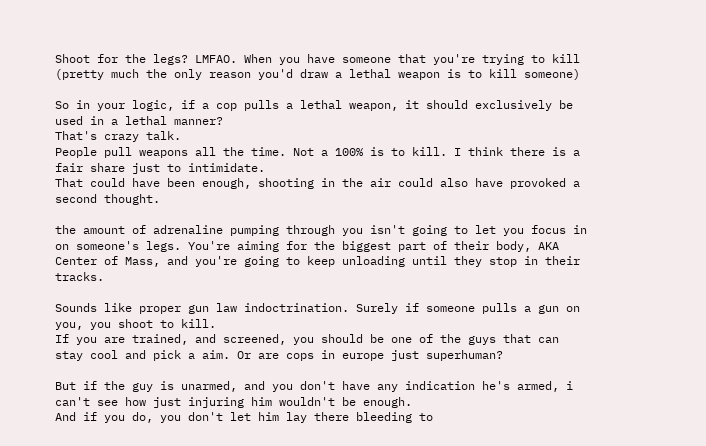Shoot for the legs? LMFAO. When you have someone that you're trying to kill (pretty much the only reason you'd draw a lethal weapon is to kill someone)

So in your logic, if a cop pulls a lethal weapon, it should exclusively be used in a lethal manner?
That's crazy talk.
People pull weapons all the time. Not a 100% is to kill. I think there is a fair share just to intimidate.
That could have been enough, shooting in the air could also have provoked a second thought.

the amount of adrenaline pumping through you isn't going to let you focus in on someone's legs. You're aiming for the biggest part of their body, AKA Center of Mass, and you're going to keep unloading until they stop in their tracks.

Sounds like proper gun law indoctrination. Surely if someone pulls a gun on you, you shoot to kill.
If you are trained, and screened, you should be one of the guys that can stay cool and pick a aim. Or are cops in europe just superhuman?

But if the guy is unarmed, and you don't have any indication he's armed, i can't see how just injuring him wouldn't be enough.
And if you do, you don't let him lay there bleeding to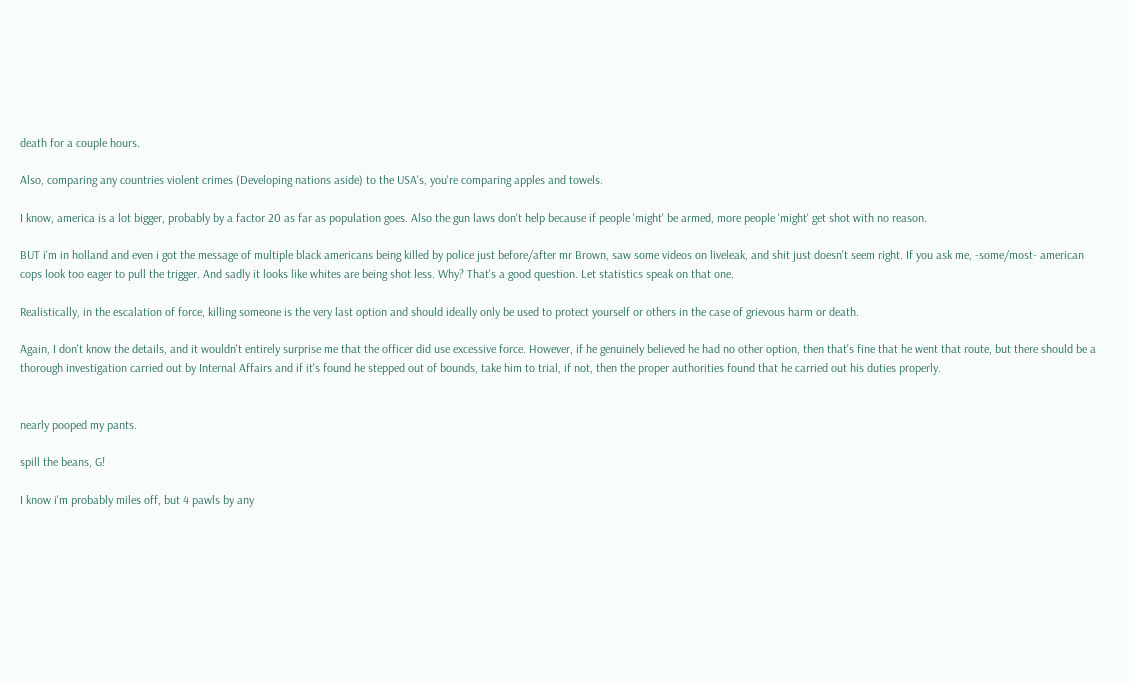death for a couple hours.

Also, comparing any countries violent crimes (Developing nations aside) to the USA's, you're comparing apples and towels.

I know, america is a lot bigger, probably by a factor 20 as far as population goes. Also the gun laws don't help because if people 'might' be armed, more people 'might' get shot with no reason.

BUT i'm in holland and even i got the message of multiple black americans being killed by police just before/after mr Brown, saw some videos on liveleak, and shit just doesn't seem right. If you ask me, -some/most- american cops look too eager to pull the trigger. And sadly it looks like whites are being shot less. Why? That's a good question. Let statistics speak on that one.

Realistically, in the escalation of force, killing someone is the very last option and should ideally only be used to protect yourself or others in the case of grievous harm or death.

Again, I don't know the details, and it wouldn't entirely surprise me that the officer did use excessive force. However, if he genuinely believed he had no other option, then that's fine that he went that route, but there should be a thorough investigation carried out by Internal Affairs and if it's found he stepped out of bounds, take him to trial, if not, then the proper authorities found that he carried out his duties properly.


nearly pooped my pants.

spill the beans, G!

I know i'm probably miles off, but 4 pawls by any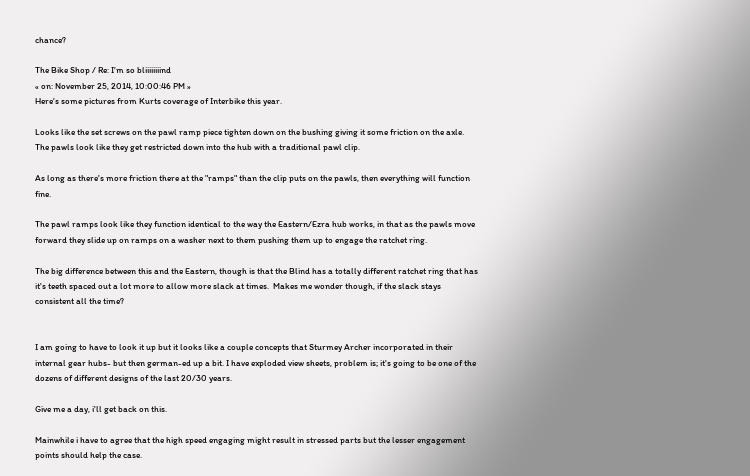chance?

The Bike Shop / Re: I'm so bliiiiiiiind
« on: November 25, 2014, 10:00:46 PM »
Here's some pictures from Kurts coverage of Interbike this year.

Looks like the set screws on the pawl ramp piece tighten down on the bushing giving it some friction on the axle.  The pawls look like they get restricted down into the hub with a traditional pawl clip.

As long as there's more friction there at the "ramps" than the clip puts on the pawls, then everything will function fine.

The pawl ramps look like they function identical to the way the Eastern/Ezra hub works, in that as the pawls move forward they slide up on ramps on a washer next to them pushing them up to engage the ratchet ring.

The big difference between this and the Eastern, though is that the Blind has a totally different ratchet ring that has it's teeth spaced out a lot more to allow more slack at times.  Makes me wonder though, if the slack stays consistent all the time?


I am going to have to look it up but it looks like a couple concepts that Sturmey Archer incorporated in their internal gear hubs- but then german-ed up a bit. I have exploded view sheets, problem is; it's going to be one of the dozens of different designs of the last 20/30 years.

Give me a day, i'll get back on this.

Mainwhile i have to agree that the high speed engaging might result in stressed parts but the lesser engagement points should help the case.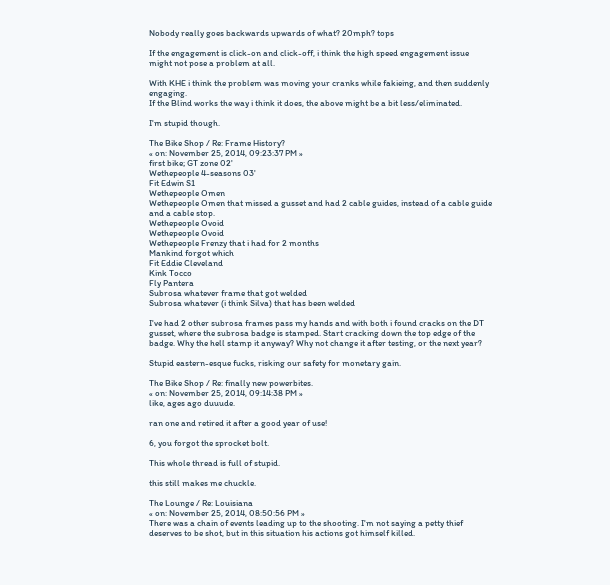Nobody really goes backwards upwards of what? 20mph? tops

If the engagement is click-on and click-off, i think the high speed engagement issue might not pose a problem at all.

With KHE i think the problem was moving your cranks while fakieing, and then suddenly engaging.
If the Blind works the way i think it does, the above might be a bit less/eliminated.

I'm stupid though.

The Bike Shop / Re: Frame History?
« on: November 25, 2014, 09:23:37 PM »
first bike; GT zone 02'
Wethepeople 4-seasons 03'
Fit Edwin S1
Wethepeople Omen
Wethepeople Omen that missed a gusset and had 2 cable guides, instead of a cable guide and a cable stop.
Wethepeople Ovoid
Wethepeople Ovoid
Wethepeople Frenzy that i had for 2 months
Mankind forgot which
Fit Eddie Cleveland
Kink Tocco
Fly Pantera
Subrosa whatever frame that got welded
Subrosa whatever (i think Silva) that has been welded

I've had 2 other subrosa frames pass my hands and with both i found cracks on the DT gusset, where the subrosa badge is stamped. Start cracking down the top edge of the badge. Why the hell stamp it anyway? Why not change it after testing, or the next year?

Stupid eastern-esque fucks, risking our safety for monetary gain.

The Bike Shop / Re: finally new powerbites.
« on: November 25, 2014, 09:14:38 PM »
like, ages ago duuude.

ran one and retired it after a good year of use!

6, you forgot the sprocket bolt.

This whole thread is full of stupid.

this still makes me chuckle.

The Lounge / Re: Louisiana
« on: November 25, 2014, 08:50:56 PM »
There was a chain of events leading up to the shooting. I'm not saying a petty thief deserves to be shot, but in this situation his actions got himself killed.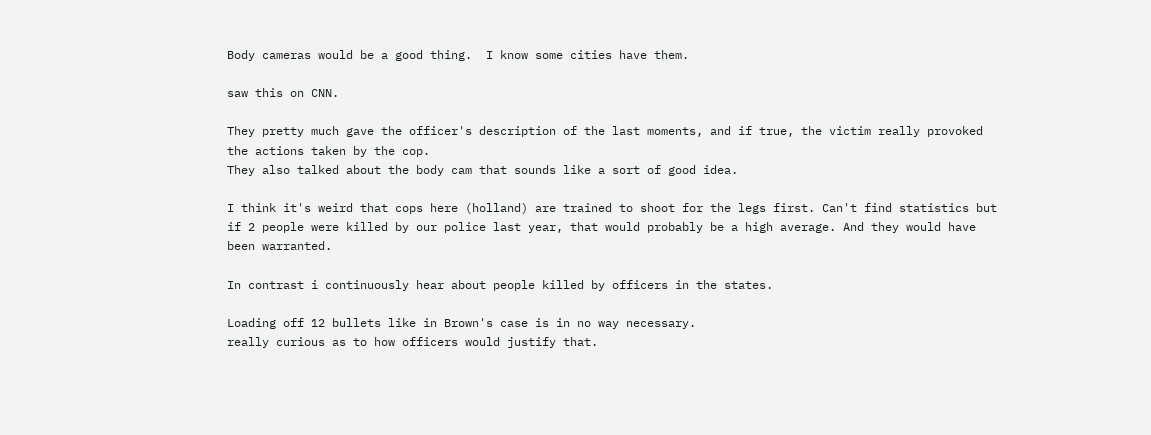Body cameras would be a good thing.  I know some cities have them.

saw this on CNN.

They pretty much gave the officer's description of the last moments, and if true, the victim really provoked the actions taken by the cop.
They also talked about the body cam that sounds like a sort of good idea.

I think it's weird that cops here (holland) are trained to shoot for the legs first. Can't find statistics but if 2 people were killed by our police last year, that would probably be a high average. And they would have been warranted.

In contrast i continuously hear about people killed by officers in the states.

Loading off 12 bullets like in Brown's case is in no way necessary.
really curious as to how officers would justify that.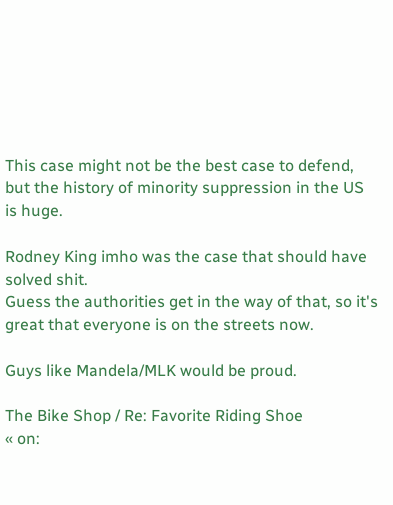This case might not be the best case to defend, but the history of minority suppression in the US is huge.

Rodney King imho was the case that should have solved shit.
Guess the authorities get in the way of that, so it's great that everyone is on the streets now.

Guys like Mandela/MLK would be proud.

The Bike Shop / Re: Favorite Riding Shoe
« on: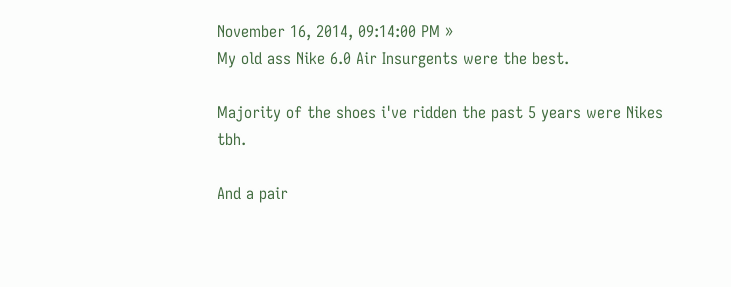November 16, 2014, 09:14:00 PM »
My old ass Nike 6.0 Air Insurgents were the best.

Majority of the shoes i've ridden the past 5 years were Nikes tbh.

And a pair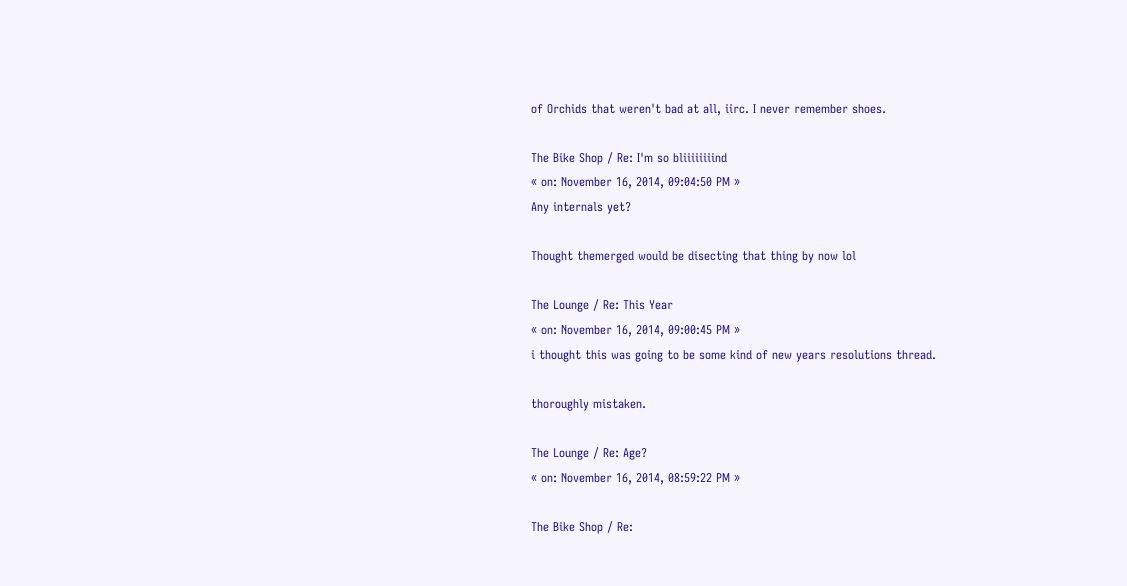of Orchids that weren't bad at all, iirc. I never remember shoes.

The Bike Shop / Re: I'm so bliiiiiiiind
« on: November 16, 2014, 09:04:50 PM »
Any internals yet?

Thought themerged would be disecting that thing by now lol

The Lounge / Re: This Year
« on: November 16, 2014, 09:00:45 PM »
i thought this was going to be some kind of new years resolutions thread.

thoroughly mistaken.

The Lounge / Re: Age?
« on: November 16, 2014, 08:59:22 PM »

The Bike Shop / Re: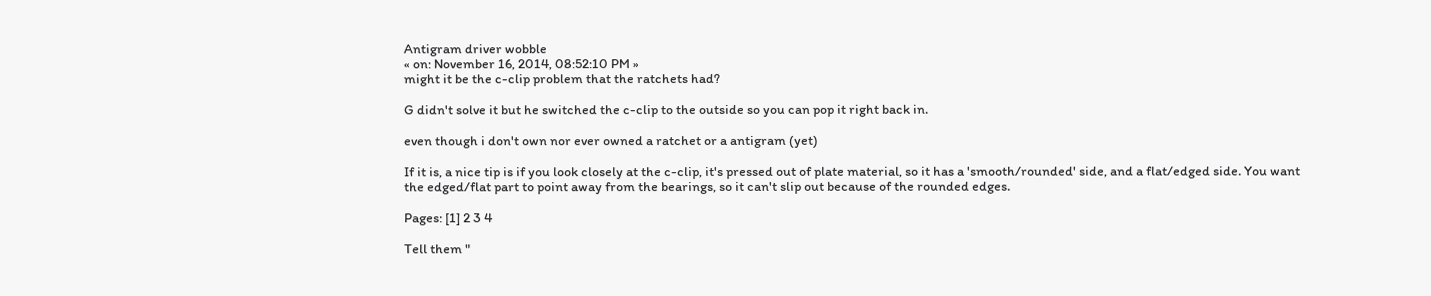Antigram driver wobble
« on: November 16, 2014, 08:52:10 PM »
might it be the c-clip problem that the ratchets had?

G didn't solve it but he switched the c-clip to the outside so you can pop it right back in.

even though i don't own nor ever owned a ratchet or a antigram (yet)

If it is, a nice tip is if you look closely at the c-clip, it's pressed out of plate material, so it has a 'smooth/rounded' side, and a flat/edged side. You want the edged/flat part to point away from the bearings, so it can't slip out because of the rounded edges.

Pages: [1] 2 3 4

Tell them "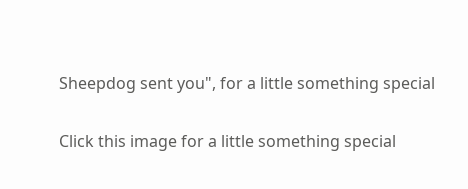Sheepdog sent you", for a little something special

Click this image for a little something special